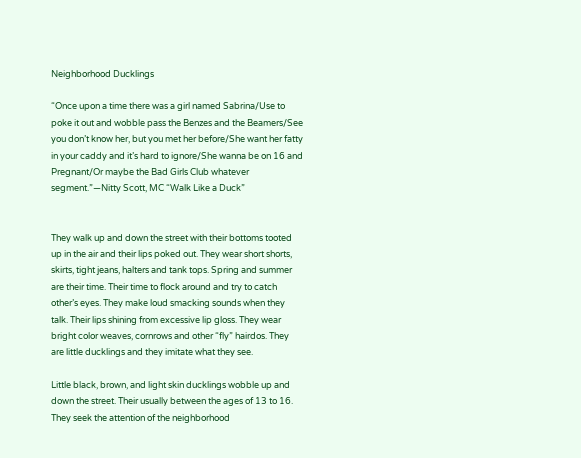Neighborhood Ducklings

“Once upon a time there was a girl named Sabrina/Use to poke it out and wobble pass the Benzes and the Beamers/See you don’t know her, but you met her before/She want her fatty in your caddy and it’s hard to ignore/She wanna be on 16 and Pregnant/Or maybe the Bad Girls Club whatever segment.”—Nitty Scott, MC “Walk Like a Duck”


They walk up and down the street with their bottoms tooted up in the air and their lips poked out. They wear short shorts, skirts, tight jeans, halters and tank tops. Spring and summer are their time. Their time to flock around and try to catch other’s eyes. They make loud smacking sounds when they talk. Their lips shining from excessive lip gloss. They wear bright color weaves, cornrows and other “fly” hairdos. They are little ducklings and they imitate what they see.

Little black, brown, and light skin ducklings wobble up and down the street. Their usually between the ages of 13 to 16. They seek the attention of the neighborhood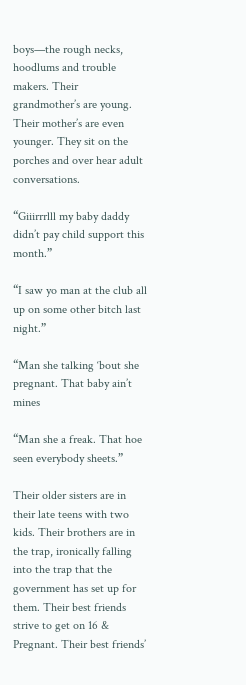boys—the rough necks, hoodlums and trouble makers. Their grandmother’s are young. Their mother’s are even younger. They sit on the porches and over hear adult conversations.

“Giiirrrlll my baby daddy didn’t pay child support this month.”

“I saw yo man at the club all up on some other bitch last night.”

“Man she talking ‘bout she pregnant. That baby ain’t mines

“Man she a freak. That hoe seen everybody sheets.”

Their older sisters are in their late teens with two kids. Their brothers are in the trap, ironically falling into the trap that the government has set up for them. Their best friends strive to get on 16 & Pregnant. Their best friends’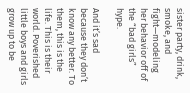sister party, drink, smoke, and fight—modeling her behavior off of the “bad girls” hype.

And it’s sad because they don’t know any better. To them, this is the life. This is their world. Poverished little boys and girls grow up to be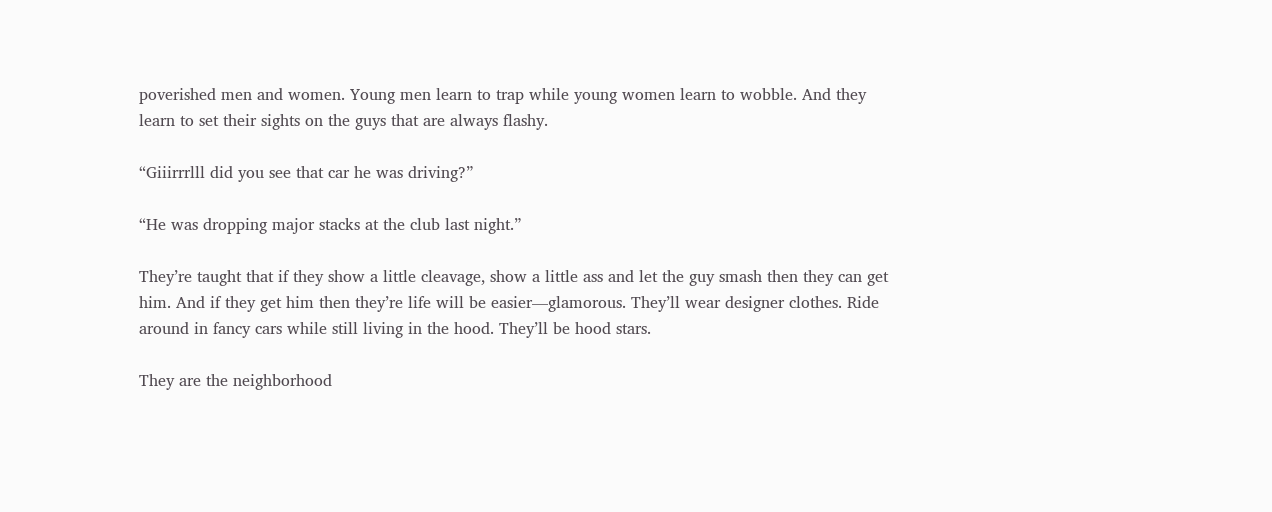poverished men and women. Young men learn to trap while young women learn to wobble. And they learn to set their sights on the guys that are always flashy.

“Giiirrrlll did you see that car he was driving?”

“He was dropping major stacks at the club last night.”

They’re taught that if they show a little cleavage, show a little ass and let the guy smash then they can get him. And if they get him then they’re life will be easier—glamorous. They’ll wear designer clothes. Ride around in fancy cars while still living in the hood. They’ll be hood stars.

They are the neighborhood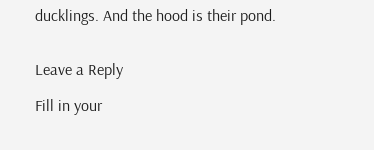ducklings. And the hood is their pond.


Leave a Reply

Fill in your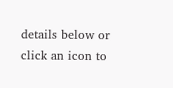details below or click an icon to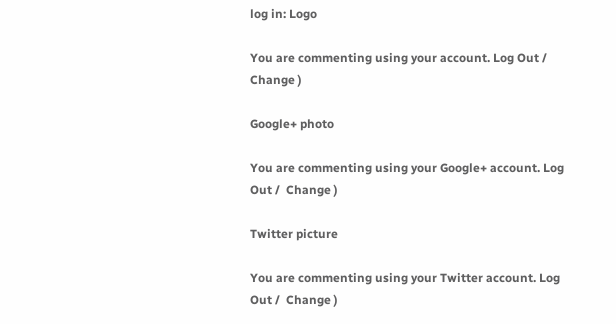log in: Logo

You are commenting using your account. Log Out /  Change )

Google+ photo

You are commenting using your Google+ account. Log Out /  Change )

Twitter picture

You are commenting using your Twitter account. Log Out /  Change )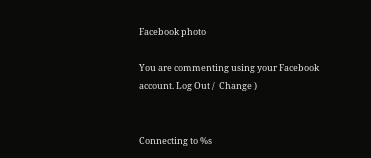Facebook photo

You are commenting using your Facebook account. Log Out /  Change )


Connecting to %s